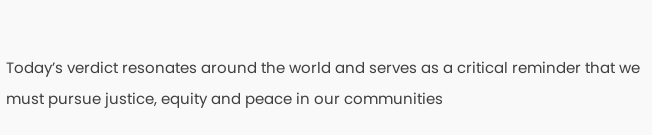Today’s verdict resonates around the world and serves as a critical reminder that we must pursue justice, equity and peace in our communities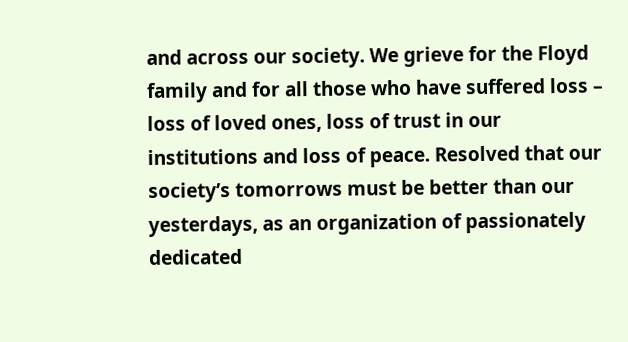and across our society. We grieve for the Floyd family and for all those who have suffered loss – loss of loved ones, loss of trust in our institutions and loss of peace. Resolved that our society’s tomorrows must be better than our yesterdays, as an organization of passionately dedicated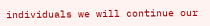individuals we will continue our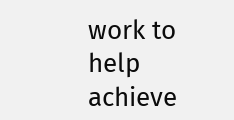work to help achieve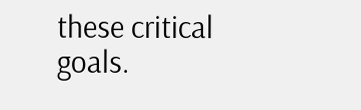these critical goals.